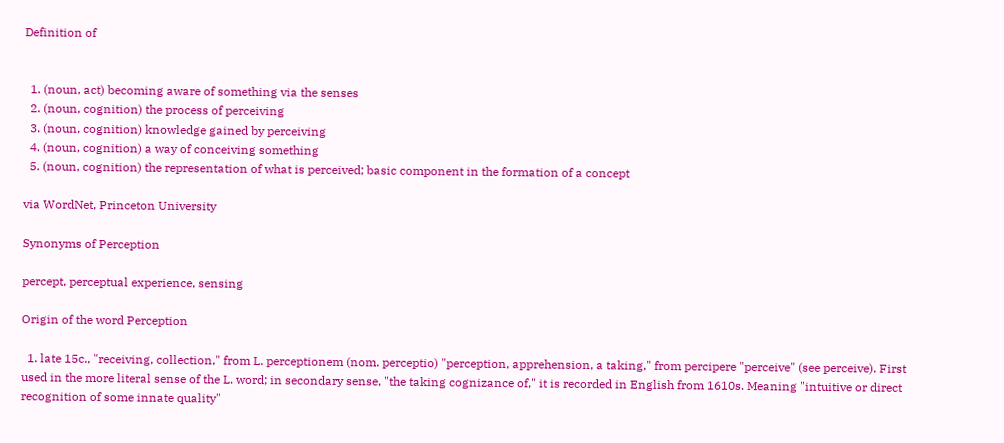Definition of


  1. (noun, act) becoming aware of something via the senses
  2. (noun, cognition) the process of perceiving
  3. (noun, cognition) knowledge gained by perceiving
  4. (noun, cognition) a way of conceiving something
  5. (noun, cognition) the representation of what is perceived; basic component in the formation of a concept

via WordNet, Princeton University

Synonyms of Perception

percept, perceptual experience, sensing

Origin of the word Perception

  1. late 15c., "receiving, collection," from L. perceptionem (nom. perceptio) "perception, apprehension, a taking," from percipere "perceive" (see perceive). First used in the more literal sense of the L. word; in secondary sense, "the taking cognizance of," it is recorded in English from 1610s. Meaning "intuitive or direct recognition of some innate quality"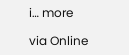i… more

via Online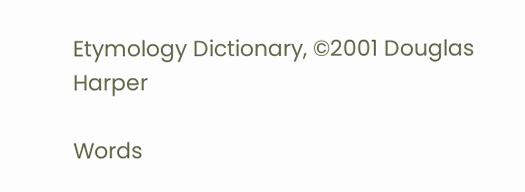Etymology Dictionary, ©2001 Douglas Harper

Words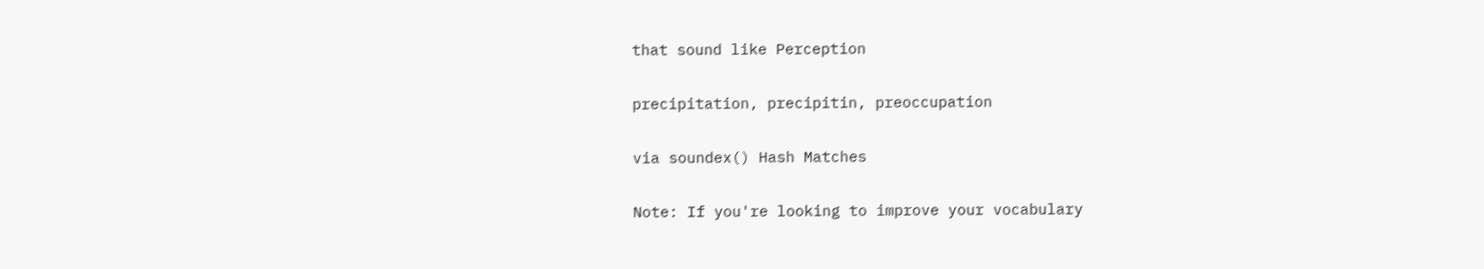that sound like Perception

precipitation, precipitin, preoccupation

via soundex() Hash Matches

Note: If you're looking to improve your vocabulary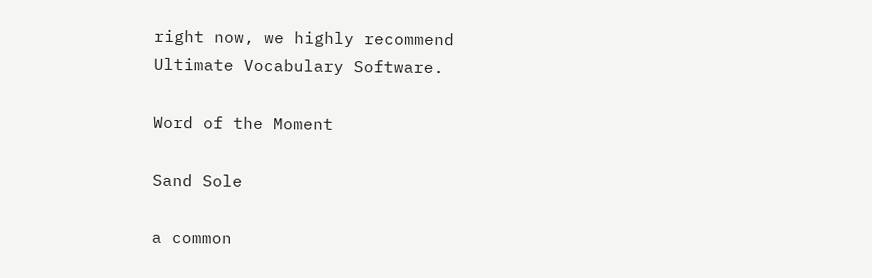right now, we highly recommend Ultimate Vocabulary Software.

Word of the Moment

Sand Sole

a common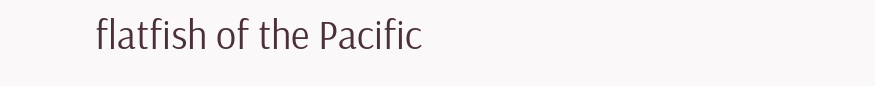flatfish of the Pacific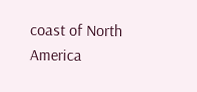coast of North America